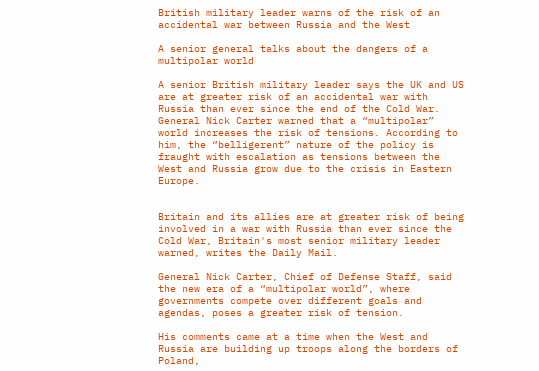British military leader warns of the risk of an accidental war between Russia and the West

A senior general talks about the dangers of a multipolar world

A senior British military leader says the UK and US are at greater risk of an accidental war with Russia than ever since the end of the Cold War. General Nick Carter warned that a “multipolar” world increases the risk of tensions. According to him, the “belligerent” nature of the policy is fraught with escalation as tensions between the West and Russia grow due to the crisis in Eastern Europe.


Britain and its allies are at greater risk of being involved in a war with Russia than ever since the Cold War, Britain's most senior military leader warned, writes the Daily Mail.

General Nick Carter, Chief of Defense Staff, said the new era of a “multipolar world”, where governments compete over different goals and agendas, poses a greater risk of tension.

His comments came at a time when the West and Russia are building up troops along the borders of Poland,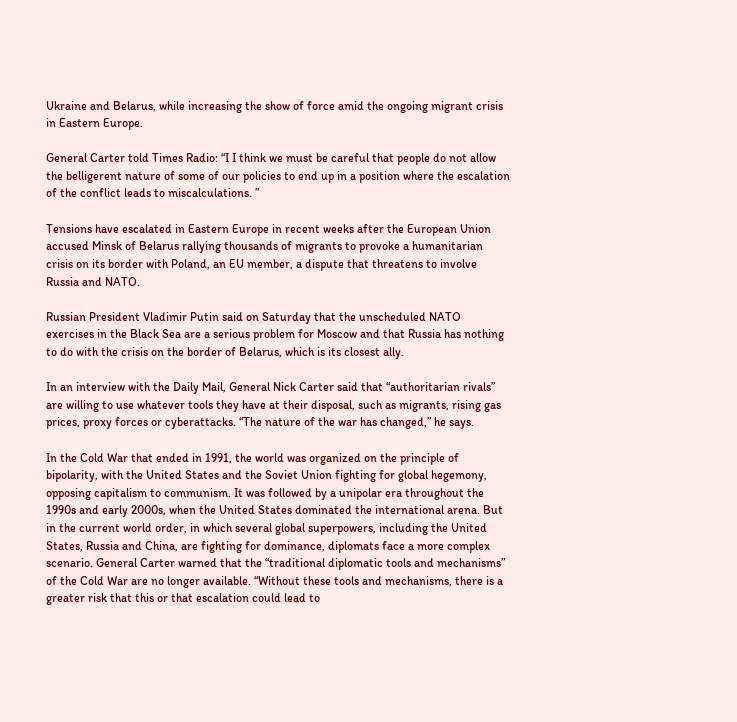Ukraine and Belarus, while increasing the show of force amid the ongoing migrant crisis in Eastern Europe.

General Carter told Times Radio: “I I think we must be careful that people do not allow the belligerent nature of some of our policies to end up in a position where the escalation of the conflict leads to miscalculations. ”

Tensions have escalated in Eastern Europe in recent weeks after the European Union accused Minsk of Belarus rallying thousands of migrants to provoke a humanitarian crisis on its border with Poland, an EU member, a dispute that threatens to involve Russia and NATO.

Russian President Vladimir Putin said on Saturday that the unscheduled NATO exercises in the Black Sea are a serious problem for Moscow and that Russia has nothing to do with the crisis on the border of Belarus, which is its closest ally.

In an interview with the Daily Mail, General Nick Carter said that “authoritarian rivals” are willing to use whatever tools they have at their disposal, such as migrants, rising gas prices, proxy forces or cyberattacks. “The nature of the war has changed,” he says.

In the Cold War that ended in 1991, the world was organized on the principle of bipolarity, with the United States and the Soviet Union fighting for global hegemony, opposing capitalism to communism. It was followed by a unipolar era throughout the 1990s and early 2000s, when the United States dominated the international arena. But in the current world order, in which several global superpowers, including the United States, Russia and China, are fighting for dominance, diplomats face a more complex scenario. General Carter warned that the “traditional diplomatic tools and mechanisms” of the Cold War are no longer available. “Without these tools and mechanisms, there is a greater risk that this or that escalation could lead to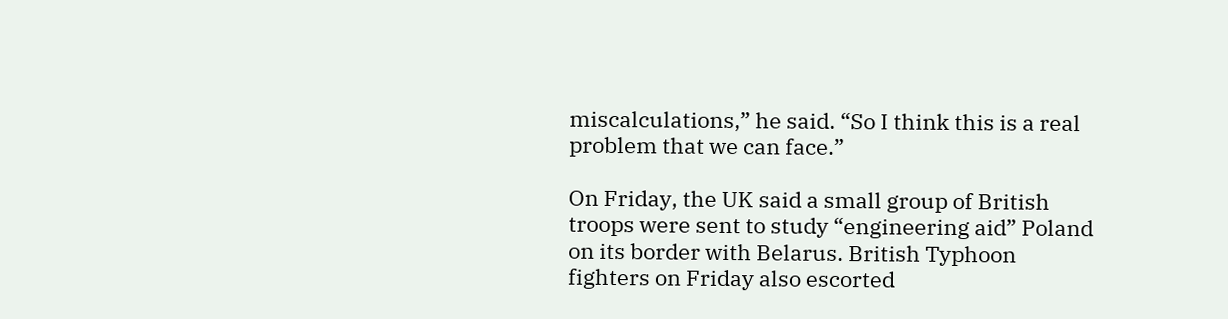miscalculations,” he said. “So I think this is a real problem that we can face.”

On Friday, the UK said a small group of British troops were sent to study “engineering aid” Poland on its border with Belarus. British Typhoon fighters on Friday also escorted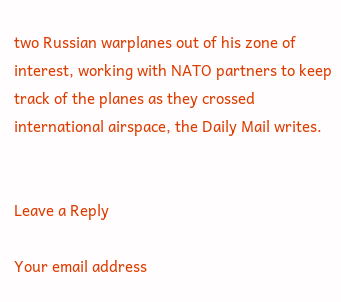two Russian warplanes out of his zone of interest, working with NATO partners to keep track of the planes as they crossed international airspace, the Daily Mail writes.


Leave a Reply

Your email address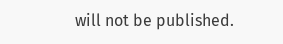will not be published.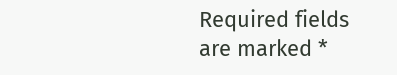Required fields are marked *